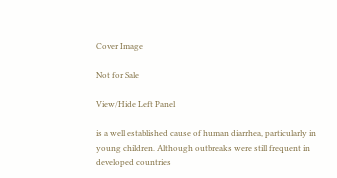Cover Image

Not for Sale

View/Hide Left Panel

is a well established cause of human diarrhea, particularly in young children. Although outbreaks were still frequent in developed countries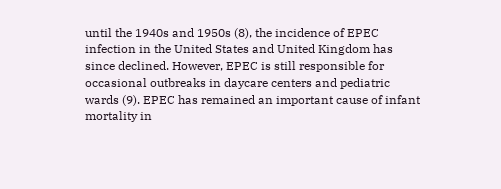until the 1940s and 1950s (8), the incidence of EPEC infection in the United States and United Kingdom has since declined. However, EPEC is still responsible for occasional outbreaks in daycare centers and pediatric wards (9). EPEC has remained an important cause of infant mortality in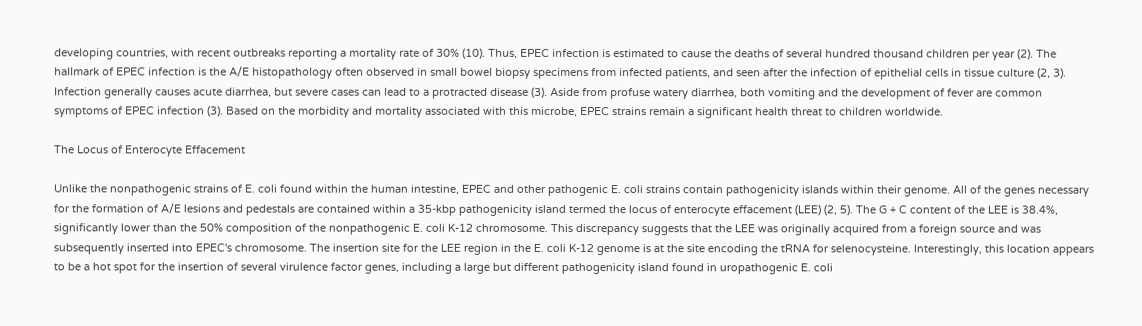developing countries, with recent outbreaks reporting a mortality rate of 30% (10). Thus, EPEC infection is estimated to cause the deaths of several hundred thousand children per year (2). The hallmark of EPEC infection is the A/E histopathology often observed in small bowel biopsy specimens from infected patients, and seen after the infection of epithelial cells in tissue culture (2, 3). Infection generally causes acute diarrhea, but severe cases can lead to a protracted disease (3). Aside from profuse watery diarrhea, both vomiting and the development of fever are common symptoms of EPEC infection (3). Based on the morbidity and mortality associated with this microbe, EPEC strains remain a significant health threat to children worldwide.

The Locus of Enterocyte Effacement

Unlike the nonpathogenic strains of E. coli found within the human intestine, EPEC and other pathogenic E. coli strains contain pathogenicity islands within their genome. All of the genes necessary for the formation of A/E lesions and pedestals are contained within a 35-kbp pathogenicity island termed the locus of enterocyte effacement (LEE) (2, 5). The G + C content of the LEE is 38.4%, significantly lower than the 50% composition of the nonpathogenic E. coli K-12 chromosome. This discrepancy suggests that the LEE was originally acquired from a foreign source and was subsequently inserted into EPEC's chromosome. The insertion site for the LEE region in the E. coli K-12 genome is at the site encoding the tRNA for selenocysteine. Interestingly, this location appears to be a hot spot for the insertion of several virulence factor genes, including a large but different pathogenicity island found in uropathogenic E. coli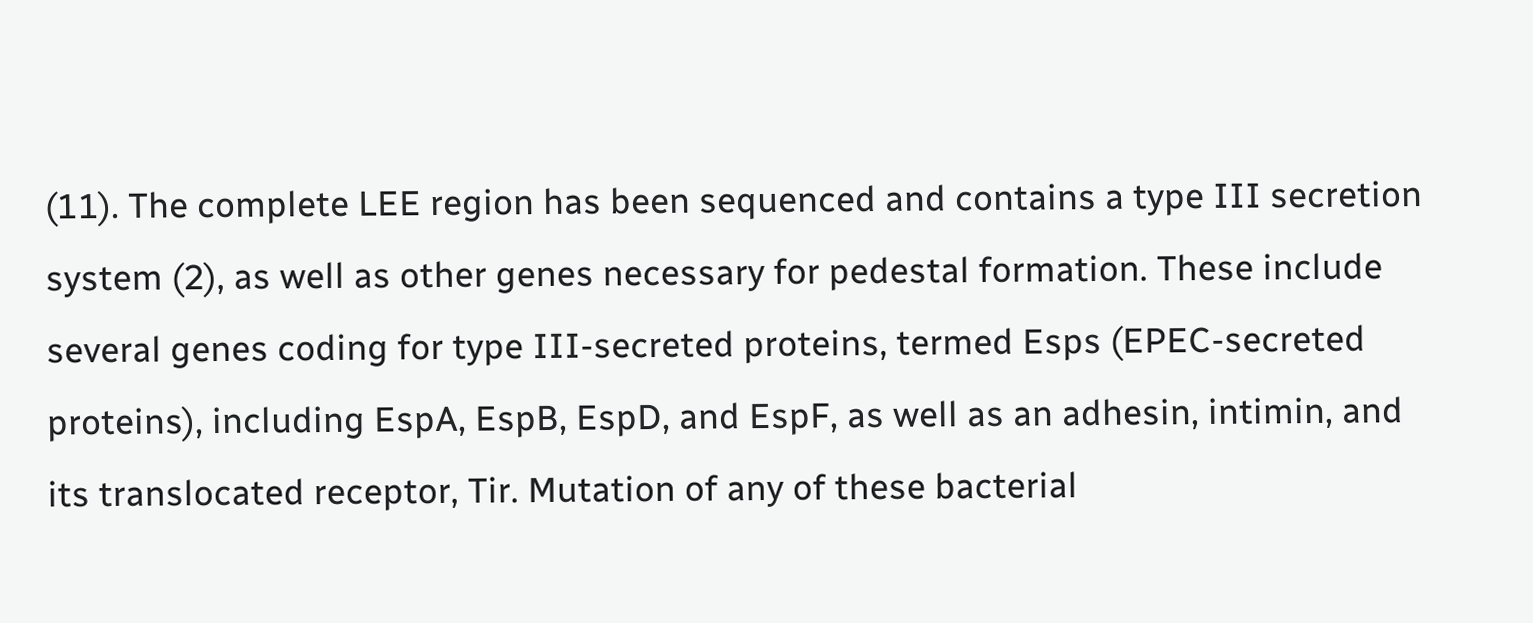(11). The complete LEE region has been sequenced and contains a type III secretion system (2), as well as other genes necessary for pedestal formation. These include several genes coding for type III-secreted proteins, termed Esps (EPEC-secreted proteins), including EspA, EspB, EspD, and EspF, as well as an adhesin, intimin, and its translocated receptor, Tir. Mutation of any of these bacterial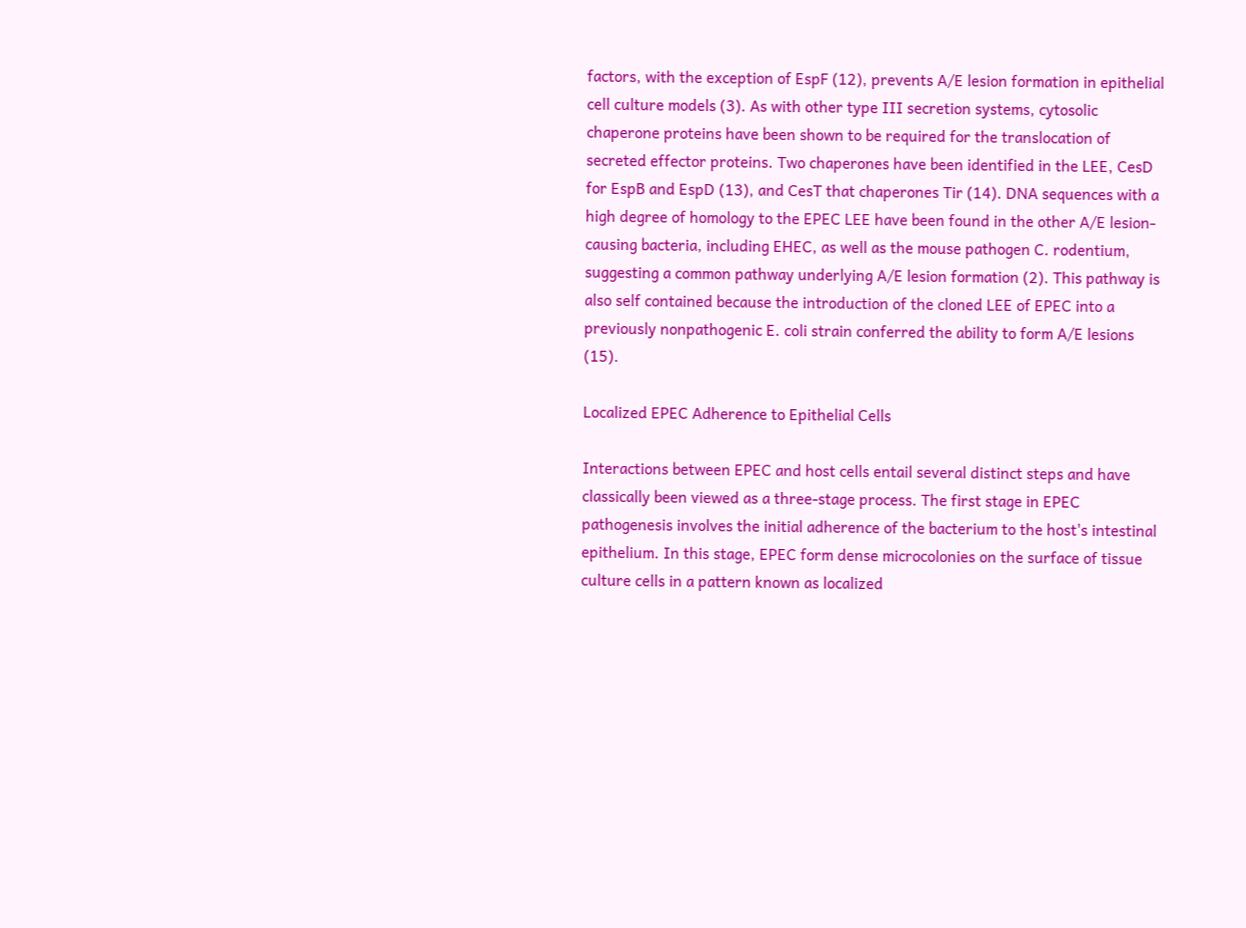factors, with the exception of EspF (12), prevents A/E lesion formation in epithelial cell culture models (3). As with other type III secretion systems, cytosolic chaperone proteins have been shown to be required for the translocation of secreted effector proteins. Two chaperones have been identified in the LEE, CesD for EspB and EspD (13), and CesT that chaperones Tir (14). DNA sequences with a high degree of homology to the EPEC LEE have been found in the other A/E lesion-causing bacteria, including EHEC, as well as the mouse pathogen C. rodentium, suggesting a common pathway underlying A/E lesion formation (2). This pathway is also self contained because the introduction of the cloned LEE of EPEC into a previously nonpathogenic E. coli strain conferred the ability to form A/E lesions (15).

Localized EPEC Adherence to Epithelial Cells

Interactions between EPEC and host cells entail several distinct steps and have classically been viewed as a three-stage process. The first stage in EPEC pathogenesis involves the initial adherence of the bacterium to the host's intestinal epithelium. In this stage, EPEC form dense microcolonies on the surface of tissue culture cells in a pattern known as localized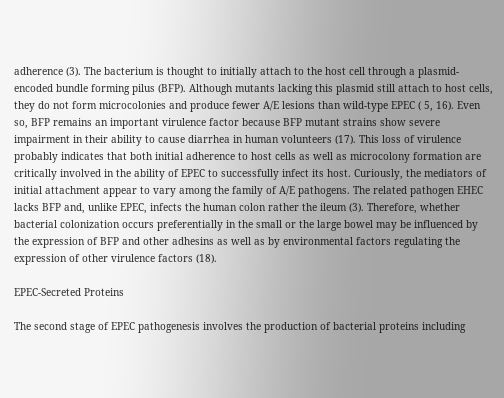adherence (3). The bacterium is thought to initially attach to the host cell through a plasmid-encoded bundle forming pilus (BFP). Although mutants lacking this plasmid still attach to host cells, they do not form microcolonies and produce fewer A/E lesions than wild-type EPEC ( 5, 16). Even so, BFP remains an important virulence factor because BFP mutant strains show severe impairment in their ability to cause diarrhea in human volunteers (17). This loss of virulence probably indicates that both initial adherence to host cells as well as microcolony formation are critically involved in the ability of EPEC to successfully infect its host. Curiously, the mediators of initial attachment appear to vary among the family of A/E pathogens. The related pathogen EHEC lacks BFP and, unlike EPEC, infects the human colon rather the ileum (3). Therefore, whether bacterial colonization occurs preferentially in the small or the large bowel may be influenced by the expression of BFP and other adhesins as well as by environmental factors regulating the expression of other virulence factors (18).

EPEC-Secreted Proteins

The second stage of EPEC pathogenesis involves the production of bacterial proteins including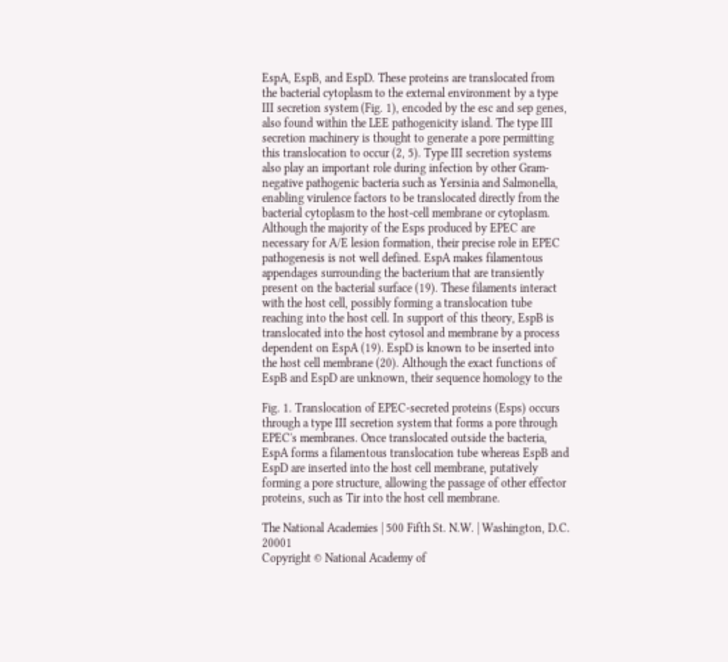EspA, EspB, and EspD. These proteins are translocated from the bacterial cytoplasm to the external environment by a type III secretion system (Fig. 1), encoded by the esc and sep genes, also found within the LEE pathogenicity island. The type III secretion machinery is thought to generate a pore permitting this translocation to occur (2, 5). Type III secretion systems also play an important role during infection by other Gram-negative pathogenic bacteria such as Yersinia and Salmonella, enabling virulence factors to be translocated directly from the bacterial cytoplasm to the host-cell membrane or cytoplasm. Although the majority of the Esps produced by EPEC are necessary for A/E lesion formation, their precise role in EPEC pathogenesis is not well defined. EspA makes filamentous appendages surrounding the bacterium that are transiently present on the bacterial surface (19). These filaments interact with the host cell, possibly forming a translocation tube reaching into the host cell. In support of this theory, EspB is translocated into the host cytosol and membrane by a process dependent on EspA (19). EspD is known to be inserted into the host cell membrane (20). Although the exact functions of EspB and EspD are unknown, their sequence homology to the

Fig. 1. Translocation of EPEC-secreted proteins (Esps) occurs through a type III secretion system that forms a pore through EPEC's membranes. Once translocated outside the bacteria, EspA forms a filamentous translocation tube whereas EspB and EspD are inserted into the host cell membrane, putatively forming a pore structure, allowing the passage of other effector proteins, such as Tir into the host cell membrane.

The National Academies | 500 Fifth St. N.W. | Washington, D.C. 20001
Copyright © National Academy of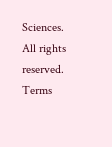Sciences. All rights reserved.
Terms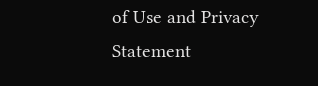of Use and Privacy Statement